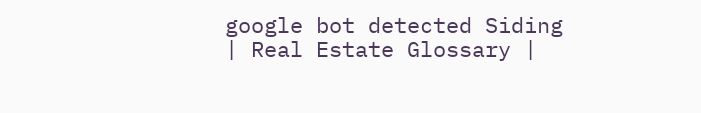google bot detected Siding | Real Estate Glossary |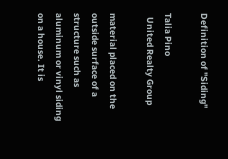Definition of "Siding"

Talia Pino
  United Realty Group

material placed on the outside surface of a structure such as aluminum or vinyl siding on a house. It is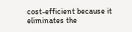cost-efficient because it eliminates the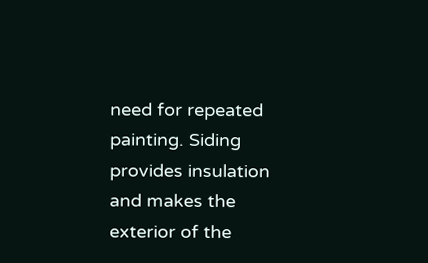need for repeated painting. Siding provides insulation and makes the exterior of the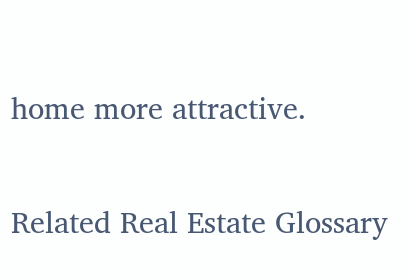home more attractive.

Related Real Estate Glossary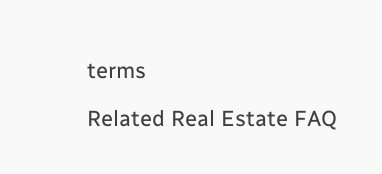terms

Related Real Estate FAQ